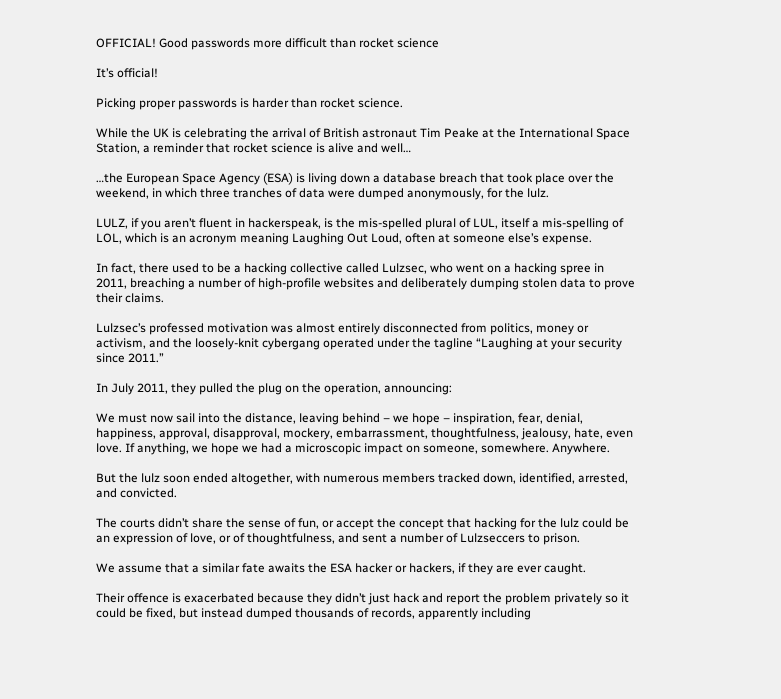OFFICIAL! Good passwords more difficult than rocket science

It’s official!

Picking proper passwords is harder than rocket science.

While the UK is celebrating the arrival of British astronaut Tim Peake at the International Space Station, a reminder that rocket science is alive and well…

…the European Space Agency (ESA) is living down a database breach that took place over the weekend, in which three tranches of data were dumped anonymously, for the lulz.

LULZ, if you aren’t fluent in hackerspeak, is the mis-spelled plural of LUL, itself a mis-spelling of LOL, which is an acronym meaning Laughing Out Loud, often at someone else’s expense.

In fact, there used to be a hacking collective called Lulzsec, who went on a hacking spree in 2011, breaching a number of high-profile websites and deliberately dumping stolen data to prove their claims.

Lulzsec’s professed motivation was almost entirely disconnected from politics, money or activism, and the loosely-knit cybergang operated under the tagline “Laughing at your security since 2011.”

In July 2011, they pulled the plug on the operation, announcing:

We must now sail into the distance, leaving behind – we hope – inspiration, fear, denial, happiness, approval, disapproval, mockery, embarrassment, thoughtfulness, jealousy, hate, even love. If anything, we hope we had a microscopic impact on someone, somewhere. Anywhere.

But the lulz soon ended altogether, with numerous members tracked down, identified, arrested, and convicted.

The courts didn’t share the sense of fun, or accept the concept that hacking for the lulz could be an expression of love, or of thoughtfulness, and sent a number of Lulzseccers to prison.

We assume that a similar fate awaits the ESA hacker or hackers, if they are ever caught.

Their offence is exacerbated because they didn’t just hack and report the problem privately so it could be fixed, but instead dumped thousands of records, apparently including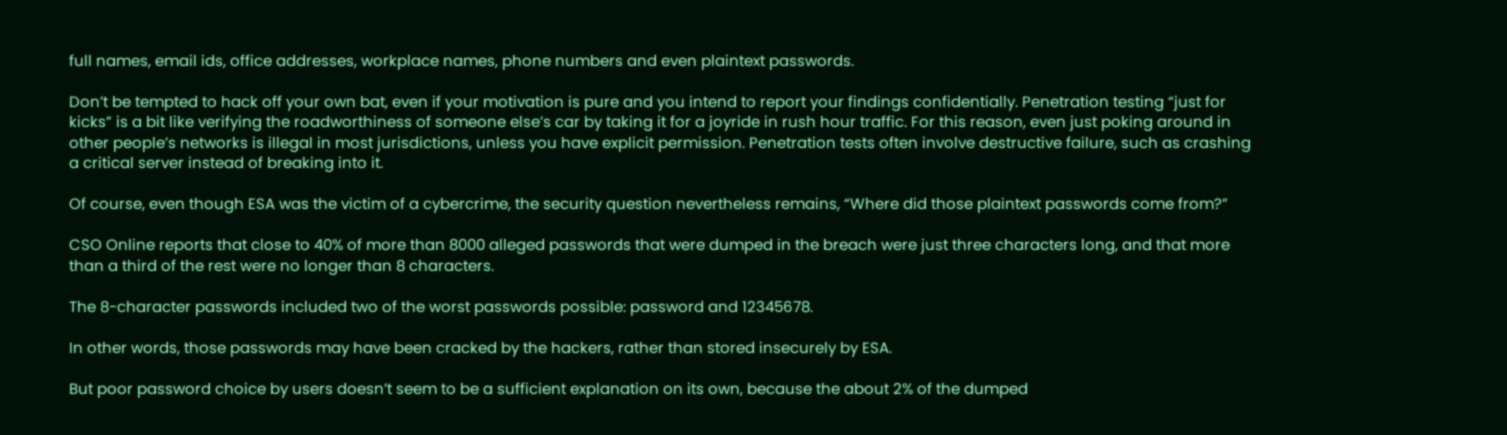full names, email ids, office addresses, workplace names, phone numbers and even plaintext passwords.

Don’t be tempted to hack off your own bat, even if your motivation is pure and you intend to report your findings confidentially. Penetration testing “just for kicks” is a bit like verifying the roadworthiness of someone else’s car by taking it for a joyride in rush hour traffic. For this reason, even just poking around in other people’s networks is illegal in most jurisdictions, unless you have explicit permission. Penetration tests often involve destructive failure, such as crashing a critical server instead of breaking into it.

Of course, even though ESA was the victim of a cybercrime, the security question nevertheless remains, “Where did those plaintext passwords come from?”

CSO Online reports that close to 40% of more than 8000 alleged passwords that were dumped in the breach were just three characters long, and that more than a third of the rest were no longer than 8 characters.

The 8-character passwords included two of the worst passwords possible: password and 12345678.

In other words, those passwords may have been cracked by the hackers, rather than stored insecurely by ESA.

But poor password choice by users doesn’t seem to be a sufficient explanation on its own, because the about 2% of the dumped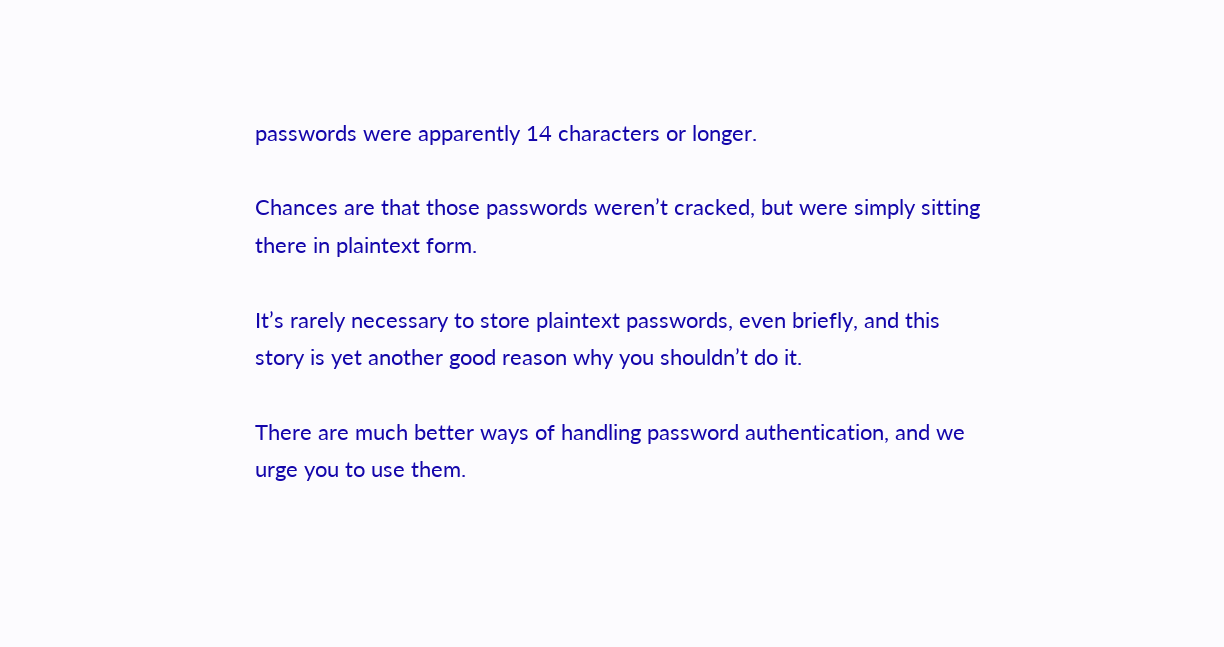passwords were apparently 14 characters or longer.

Chances are that those passwords weren’t cracked, but were simply sitting there in plaintext form.

It’s rarely necessary to store plaintext passwords, even briefly, and this story is yet another good reason why you shouldn’t do it.

There are much better ways of handling password authentication, and we urge you to use them.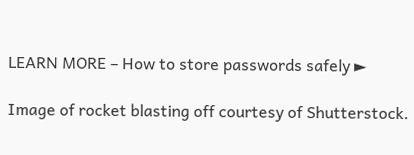LEARN MORE – How to store passwords safely ►

Image of rocket blasting off courtesy of Shutterstock.